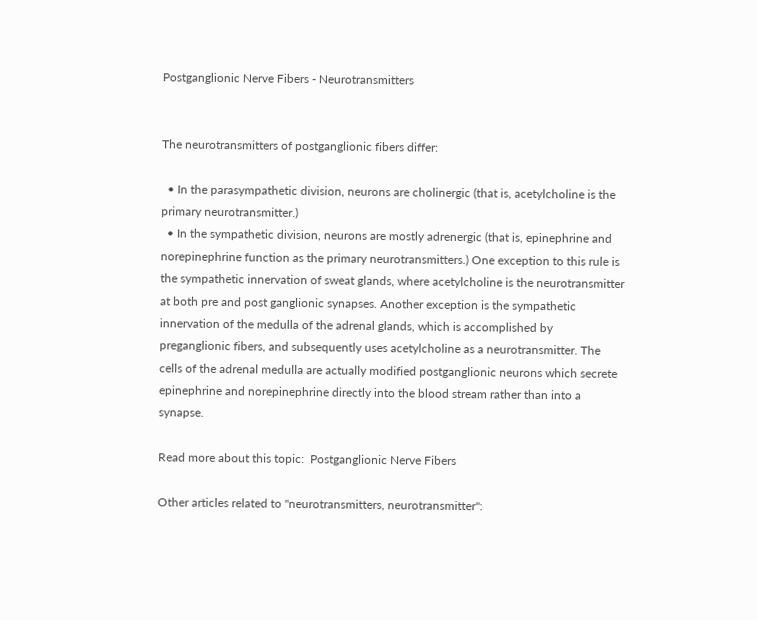Postganglionic Nerve Fibers - Neurotransmitters


The neurotransmitters of postganglionic fibers differ:

  • In the parasympathetic division, neurons are cholinergic (that is, acetylcholine is the primary neurotransmitter.)
  • In the sympathetic division, neurons are mostly adrenergic (that is, epinephrine and norepinephrine function as the primary neurotransmitters.) One exception to this rule is the sympathetic innervation of sweat glands, where acetylcholine is the neurotransmitter at both pre and post ganglionic synapses. Another exception is the sympathetic innervation of the medulla of the adrenal glands, which is accomplished by preganglionic fibers, and subsequently uses acetylcholine as a neurotransmitter. The cells of the adrenal medulla are actually modified postganglionic neurons which secrete epinephrine and norepinephrine directly into the blood stream rather than into a synapse.

Read more about this topic:  Postganglionic Nerve Fibers

Other articles related to "neurotransmitters, neurotransmitter":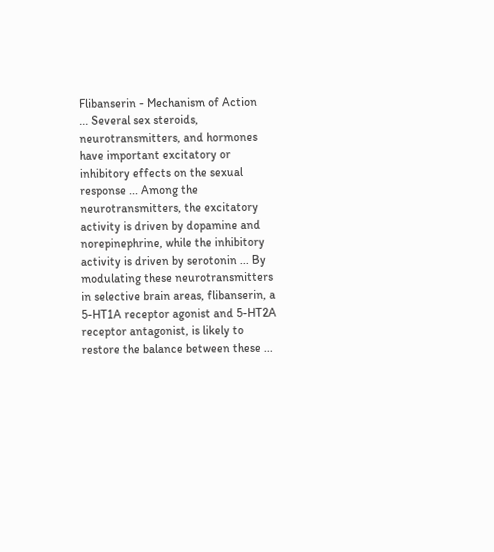Flibanserin - Mechanism of Action
... Several sex steroids, neurotransmitters, and hormones have important excitatory or inhibitory effects on the sexual response ... Among the neurotransmitters, the excitatory activity is driven by dopamine and norepinephrine, while the inhibitory activity is driven by serotonin ... By modulating these neurotransmitters in selective brain areas, flibanserin, a 5-HT1A receptor agonist and 5-HT2A receptor antagonist, is likely to restore the balance between these ...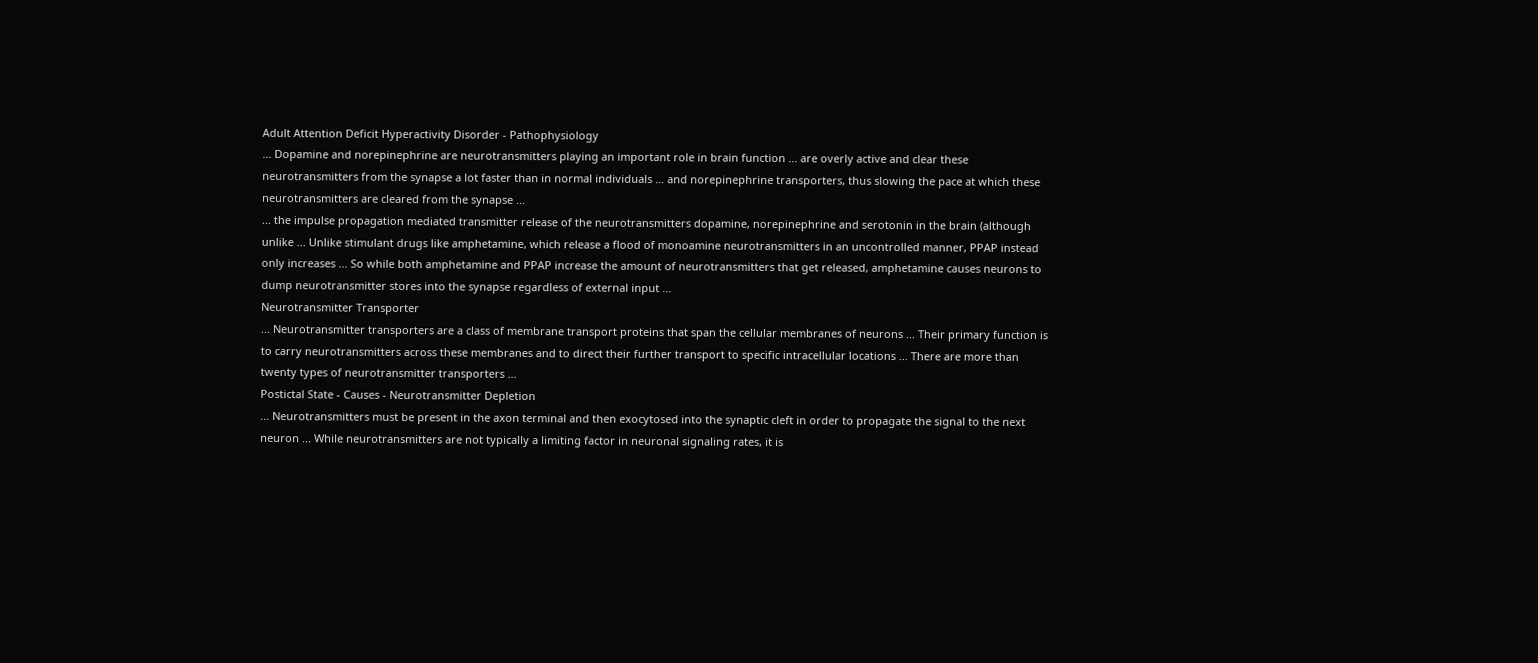Adult Attention Deficit Hyperactivity Disorder - Pathophysiology
... Dopamine and norepinephrine are neurotransmitters playing an important role in brain function ... are overly active and clear these neurotransmitters from the synapse a lot faster than in normal individuals ... and norepinephrine transporters, thus slowing the pace at which these neurotransmitters are cleared from the synapse ...
... the impulse propagation mediated transmitter release of the neurotransmitters dopamine, norepinephrine and serotonin in the brain (although unlike ... Unlike stimulant drugs like amphetamine, which release a flood of monoamine neurotransmitters in an uncontrolled manner, PPAP instead only increases ... So while both amphetamine and PPAP increase the amount of neurotransmitters that get released, amphetamine causes neurons to dump neurotransmitter stores into the synapse regardless of external input ...
Neurotransmitter Transporter
... Neurotransmitter transporters are a class of membrane transport proteins that span the cellular membranes of neurons ... Their primary function is to carry neurotransmitters across these membranes and to direct their further transport to specific intracellular locations ... There are more than twenty types of neurotransmitter transporters ...
Postictal State - Causes - Neurotransmitter Depletion
... Neurotransmitters must be present in the axon terminal and then exocytosed into the synaptic cleft in order to propagate the signal to the next neuron ... While neurotransmitters are not typically a limiting factor in neuronal signaling rates, it is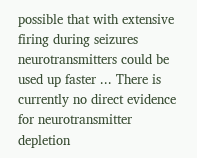possible that with extensive firing during seizures neurotransmitters could be used up faster ... There is currently no direct evidence for neurotransmitter depletion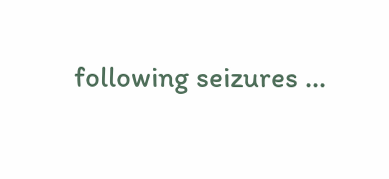following seizures ...